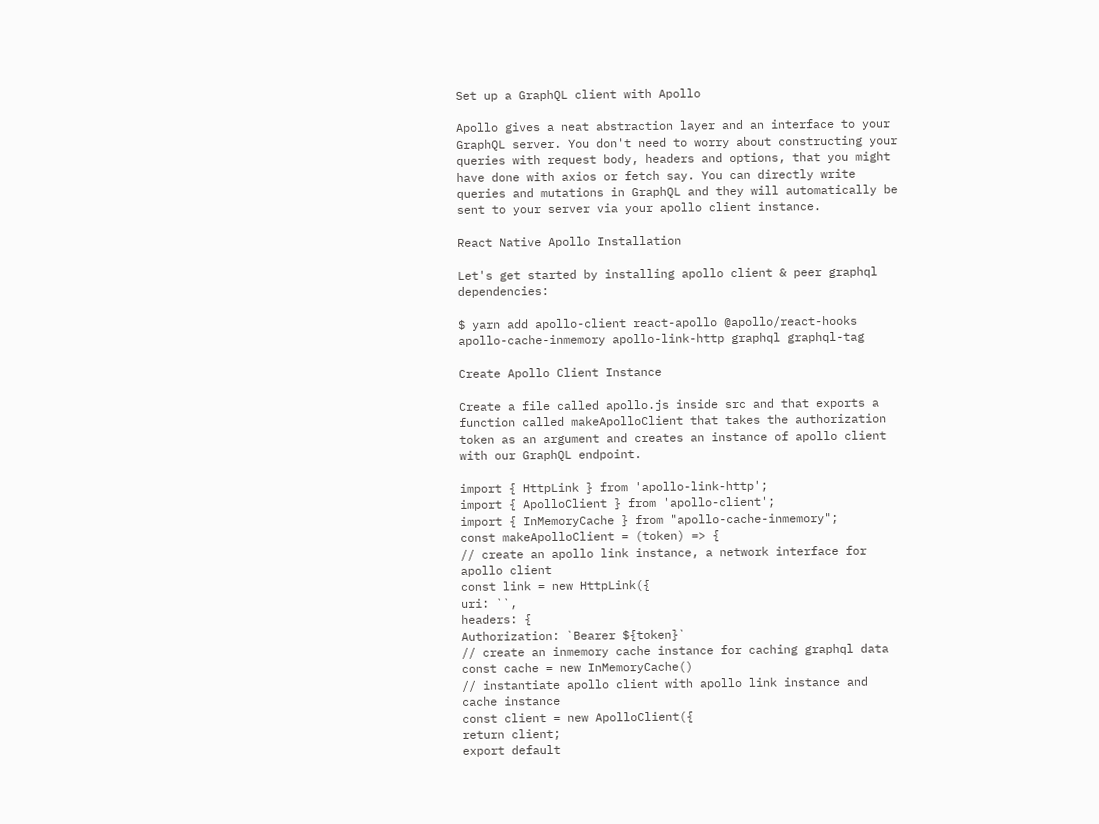Set up a GraphQL client with Apollo

Apollo gives a neat abstraction layer and an interface to your GraphQL server. You don't need to worry about constructing your queries with request body, headers and options, that you might have done with axios or fetch say. You can directly write queries and mutations in GraphQL and they will automatically be sent to your server via your apollo client instance.

React Native Apollo Installation

Let's get started by installing apollo client & peer graphql dependencies:

$ yarn add apollo-client react-apollo @apollo/react-hooks apollo-cache-inmemory apollo-link-http graphql graphql-tag

Create Apollo Client Instance

Create a file called apollo.js inside src and that exports a function called makeApolloClient that takes the authorization token as an argument and creates an instance of apollo client with our GraphQL endpoint.

import { HttpLink } from 'apollo-link-http';
import { ApolloClient } from 'apollo-client';
import { InMemoryCache } from "apollo-cache-inmemory";
const makeApolloClient = (token) => {
// create an apollo link instance, a network interface for apollo client
const link = new HttpLink({
uri: ``,
headers: {
Authorization: `Bearer ${token}`
// create an inmemory cache instance for caching graphql data
const cache = new InMemoryCache()
// instantiate apollo client with apollo link instance and cache instance
const client = new ApolloClient({
return client;
export default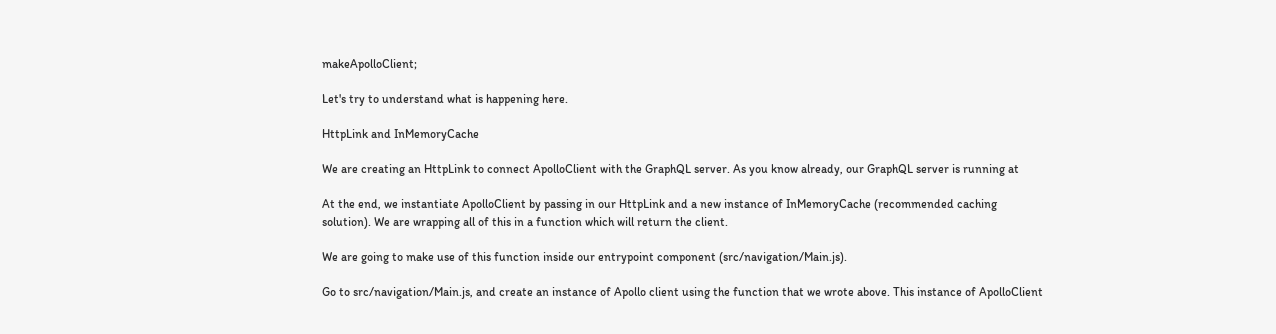makeApolloClient;

Let's try to understand what is happening here.

HttpLink and InMemoryCache

We are creating an HttpLink to connect ApolloClient with the GraphQL server. As you know already, our GraphQL server is running at

At the end, we instantiate ApolloClient by passing in our HttpLink and a new instance of InMemoryCache (recommended caching solution). We are wrapping all of this in a function which will return the client.

We are going to make use of this function inside our entrypoint component (src/navigation/Main.js).

Go to src/navigation/Main.js, and create an instance of Apollo client using the function that we wrote above. This instance of ApolloClient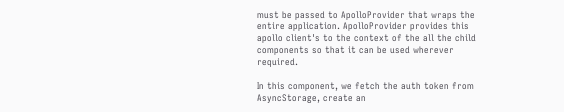must be passed to ApolloProvider that wraps the entire application. ApolloProvider provides this apollo client's to the context of the all the child components so that it can be used wherever required.

In this component, we fetch the auth token from AsyncStorage, create an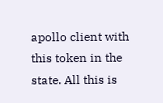apollo client with this token in the state. All this is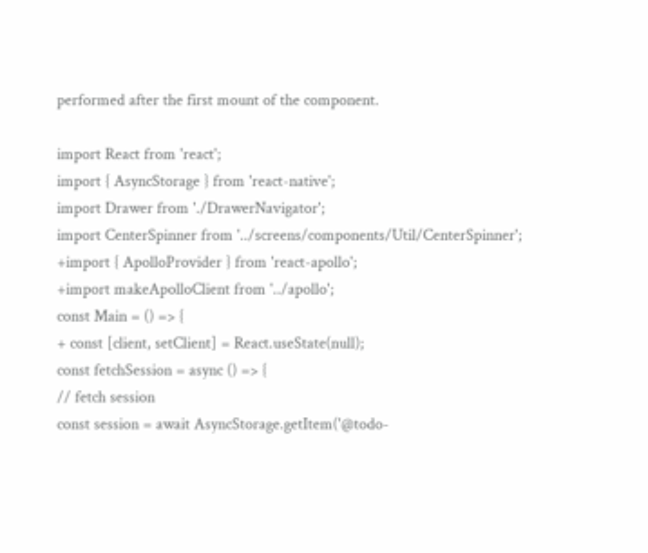performed after the first mount of the component.

import React from 'react';
import { AsyncStorage } from 'react-native';
import Drawer from './DrawerNavigator';
import CenterSpinner from '../screens/components/Util/CenterSpinner';
+import { ApolloProvider } from 'react-apollo';
+import makeApolloClient from '../apollo';
const Main = () => {
+ const [client, setClient] = React.useState(null);
const fetchSession = async () => {
// fetch session
const session = await AsyncStorage.getItem('@todo-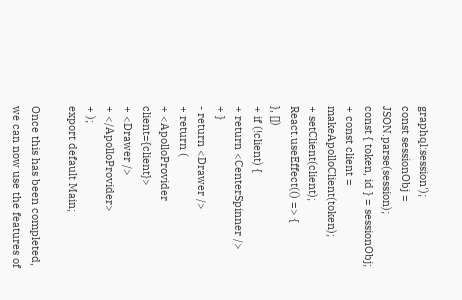graphql:session');
const sessionObj = JSON.parse(session);
const { token, id } = sessionObj;
+ const client = makeApolloClient(token);
+ setClient(client);
React.useEffect(() => {
}, [])
+ if (!client) {
+ return <CenterSpinner />
+ }
- return <Drawer />
+ return (
+ <ApolloProvider client={client}>
+ <Drawer />
+ </ApolloProvider>
+ );
export default Main;

Once this has been completed, we can now use the features of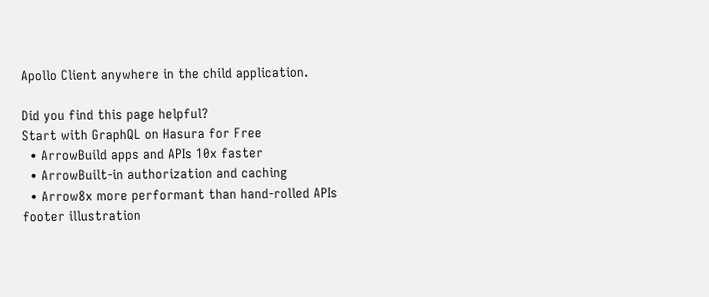Apollo Client anywhere in the child application.

Did you find this page helpful?
Start with GraphQL on Hasura for Free
  • ArrowBuild apps and APIs 10x faster
  • ArrowBuilt-in authorization and caching
  • Arrow8x more performant than hand-rolled APIs
footer illustration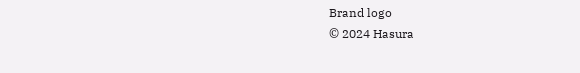Brand logo
© 2024 Hasura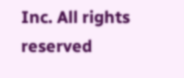Inc. All rights reserved